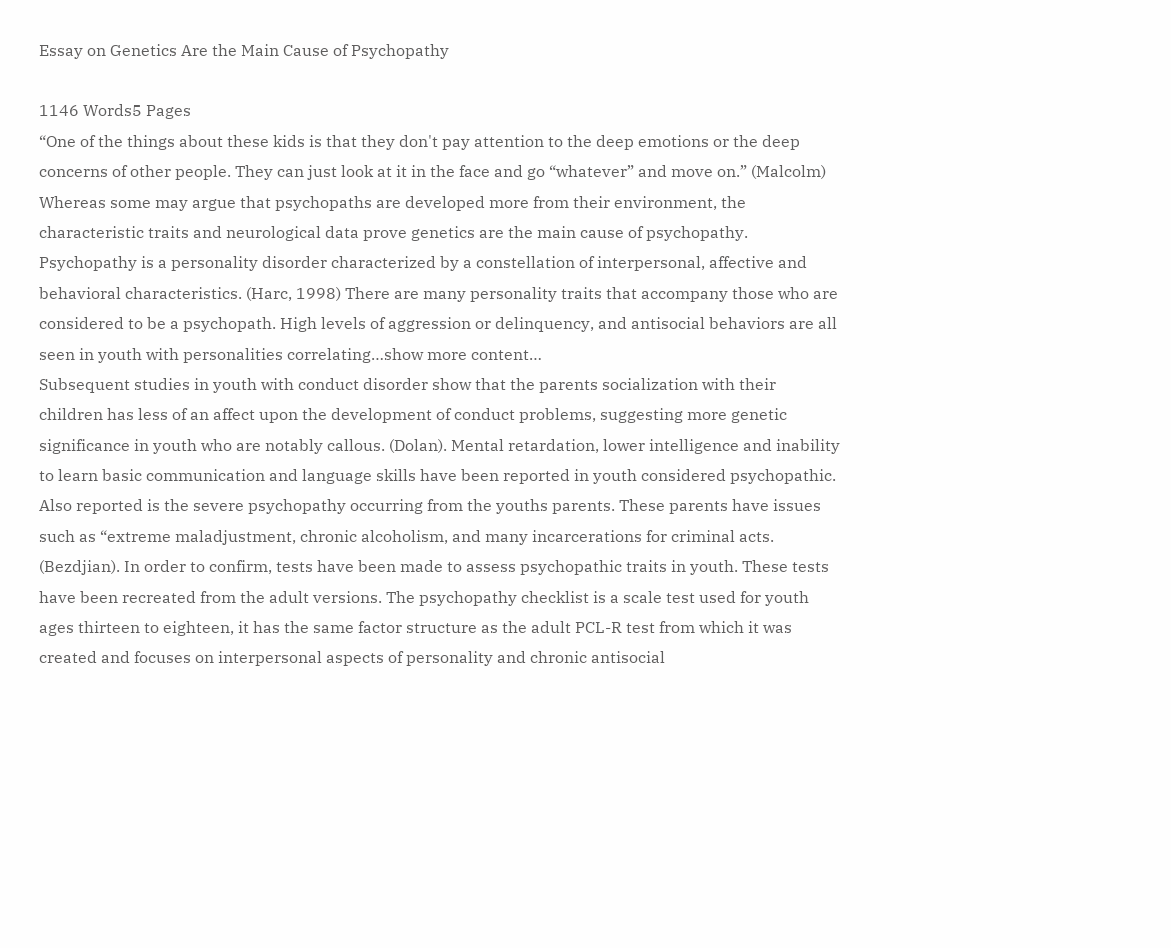Essay on Genetics Are the Main Cause of Psychopathy

1146 Words5 Pages
“One of the things about these kids is that they don't pay attention to the deep emotions or the deep concerns of other people. They can just look at it in the face and go “whatever” and move on.” (Malcolm) Whereas some may argue that psychopaths are developed more from their environment, the characteristic traits and neurological data prove genetics are the main cause of psychopathy. Psychopathy is a personality disorder characterized by a constellation of interpersonal, affective and behavioral characteristics. (Harc, 1998) There are many personality traits that accompany those who are considered to be a psychopath. High levels of aggression or delinquency, and antisocial behaviors are all seen in youth with personalities correlating…show more content…
Subsequent studies in youth with conduct disorder show that the parents socialization with their children has less of an affect upon the development of conduct problems, suggesting more genetic significance in youth who are notably callous. (Dolan). Mental retardation, lower intelligence and inability to learn basic communication and language skills have been reported in youth considered psychopathic. Also reported is the severe psychopathy occurring from the youths parents. These parents have issues such as “extreme maladjustment, chronic alcoholism, and many incarcerations for criminal acts. (Bezdjian). In order to confirm, tests have been made to assess psychopathic traits in youth. These tests have been recreated from the adult versions. The psychopathy checklist is a scale test used for youth ages thirteen to eighteen, it has the same factor structure as the adult PCL-R test from which it was created and focuses on interpersonal aspects of personality and chronic antisocial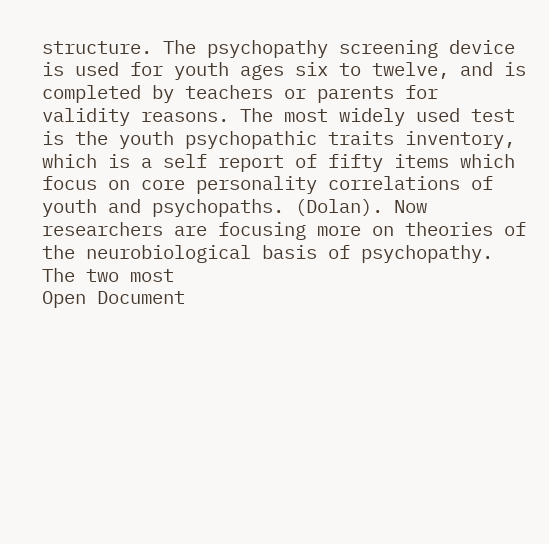structure. The psychopathy screening device is used for youth ages six to twelve, and is completed by teachers or parents for validity reasons. The most widely used test is the youth psychopathic traits inventory, which is a self report of fifty items which focus on core personality correlations of youth and psychopaths. (Dolan). Now researchers are focusing more on theories of the neurobiological basis of psychopathy. The two most
Open Document